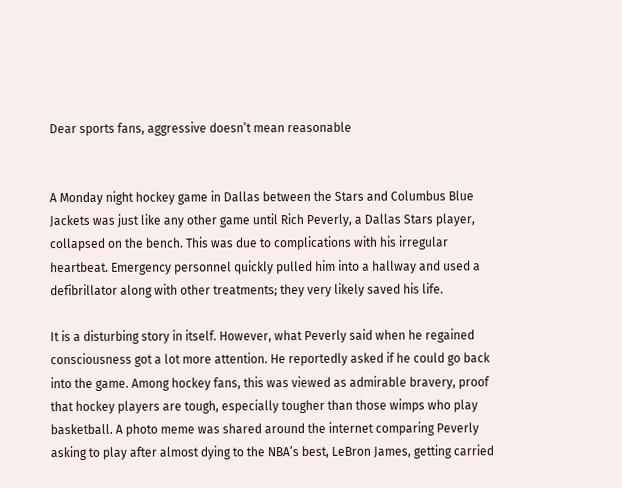Dear sports fans, aggressive doesn’t mean reasonable


A Monday night hockey game in Dallas between the Stars and Columbus Blue Jackets was just like any other game until Rich Peverly, a Dallas Stars player, collapsed on the bench. This was due to complications with his irregular heartbeat. Emergency personnel quickly pulled him into a hallway and used a defibrillator along with other treatments; they very likely saved his life.

It is a disturbing story in itself. However, what Peverly said when he regained consciousness got a lot more attention. He reportedly asked if he could go back into the game. Among hockey fans, this was viewed as admirable bravery, proof that hockey players are tough, especially tougher than those wimps who play basketball. A photo meme was shared around the internet comparing Peverly asking to play after almost dying to the NBA’s best, LeBron James, getting carried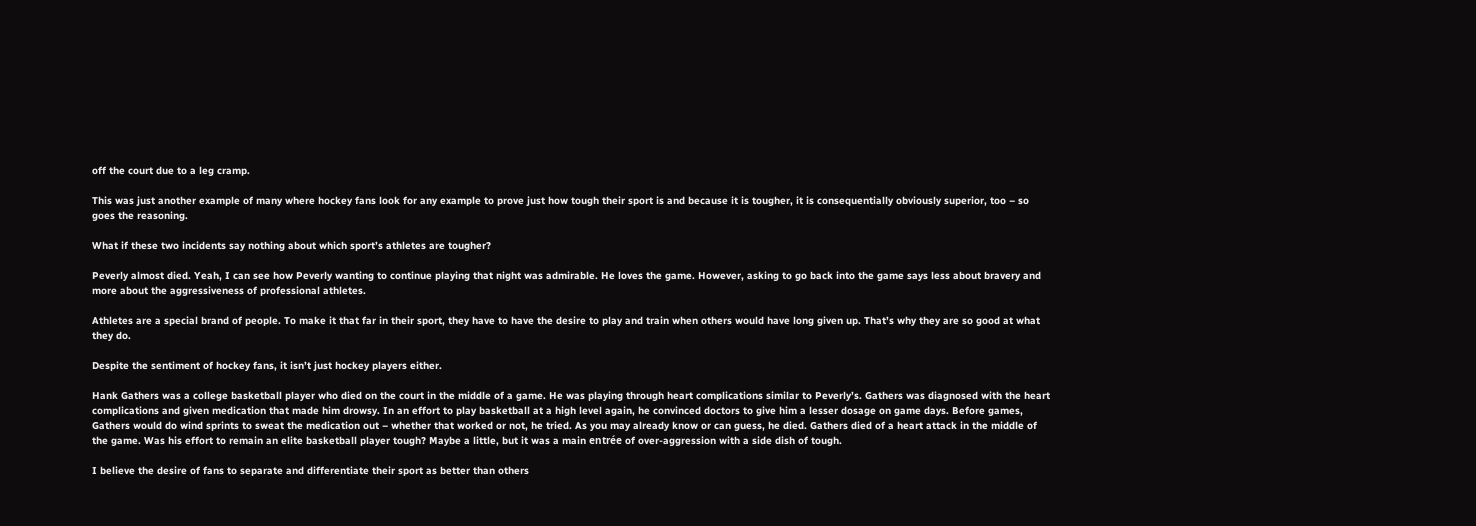off the court due to a leg cramp.

This was just another example of many where hockey fans look for any example to prove just how tough their sport is and because it is tougher, it is consequentially obviously superior, too – so goes the reasoning.

What if these two incidents say nothing about which sport’s athletes are tougher?

Peverly almost died. Yeah, I can see how Peverly wanting to continue playing that night was admirable. He loves the game. However, asking to go back into the game says less about bravery and more about the aggressiveness of professional athletes.

Athletes are a special brand of people. To make it that far in their sport, they have to have the desire to play and train when others would have long given up. That’s why they are so good at what they do.

Despite the sentiment of hockey fans, it isn’t just hockey players either.

Hank Gathers was a college basketball player who died on the court in the middle of a game. He was playing through heart complications similar to Peverly’s. Gathers was diagnosed with the heart complications and given medication that made him drowsy. In an effort to play basketball at a high level again, he convinced doctors to give him a lesser dosage on game days. Before games, Gathers would do wind sprints to sweat the medication out – whether that worked or not, he tried. As you may already know or can guess, he died. Gathers died of a heart attack in the middle of the game. Was his effort to remain an elite basketball player tough? Maybe a little, but it was a main entrée of over-aggression with a side dish of tough.

I believe the desire of fans to separate and differentiate their sport as better than others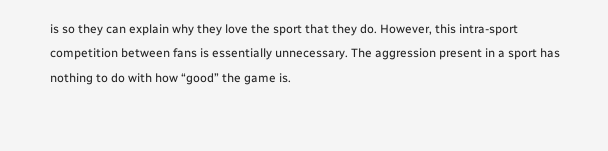is so they can explain why they love the sport that they do. However, this intra-sport competition between fans is essentially unnecessary. The aggression present in a sport has nothing to do with how “good” the game is.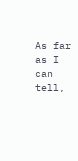As far as I can tell,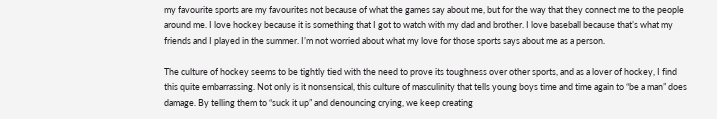my favourite sports are my favourites not because of what the games say about me, but for the way that they connect me to the people around me. I love hockey because it is something that I got to watch with my dad and brother. I love baseball because that’s what my friends and I played in the summer. I’m not worried about what my love for those sports says about me as a person.

The culture of hockey seems to be tightly tied with the need to prove its toughness over other sports, and as a lover of hockey, I find this quite embarrassing. Not only is it nonsensical, this culture of masculinity that tells young boys time and time again to “be a man” does damage. By telling them to “suck it up” and denouncing crying, we keep creating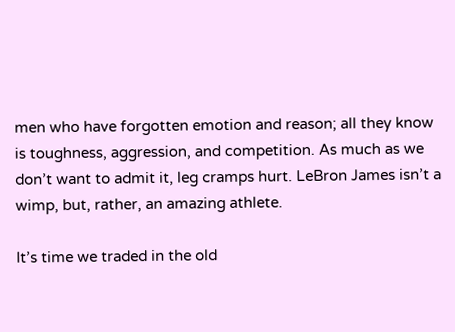men who have forgotten emotion and reason; all they know is toughness, aggression, and competition. As much as we don’t want to admit it, leg cramps hurt. LeBron James isn’t a wimp, but, rather, an amazing athlete.

It’s time we traded in the old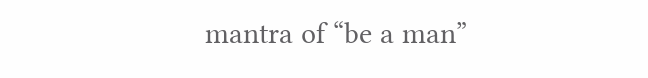mantra of “be a man”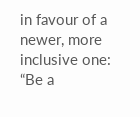in favour of a newer, more inclusive one: “Be a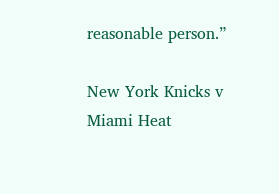reasonable person.”

New York Knicks v Miami Heat